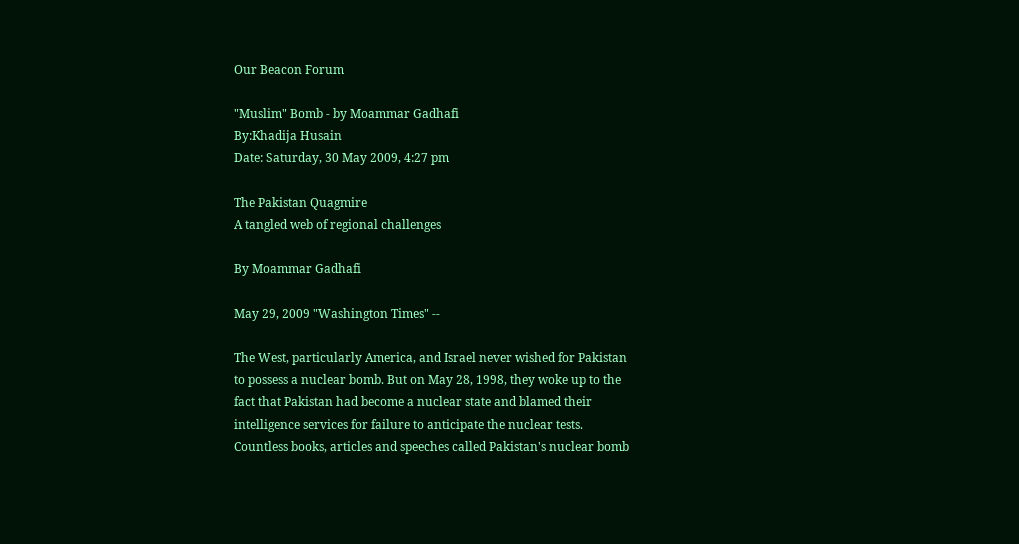Our Beacon Forum

"Muslim" Bomb - by Moammar Gadhafi
By:Khadija Husain
Date: Saturday, 30 May 2009, 4:27 pm

The Pakistan Quagmire
A tangled web of regional challenges

By Moammar Gadhafi

May 29, 2009 "Washington Times" --

The West, particularly America, and Israel never wished for Pakistan
to possess a nuclear bomb. But on May 28, 1998, they woke up to the
fact that Pakistan had become a nuclear state and blamed their
intelligence services for failure to anticipate the nuclear tests.
Countless books, articles and speeches called Pakistan's nuclear bomb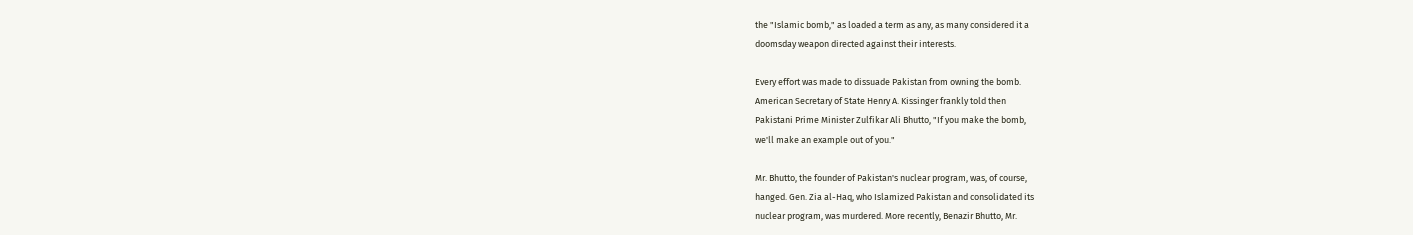the "Islamic bomb," as loaded a term as any, as many considered it a
doomsday weapon directed against their interests.

Every effort was made to dissuade Pakistan from owning the bomb.
American Secretary of State Henry A. Kissinger frankly told then
Pakistani Prime Minister Zulfikar Ali Bhutto, "If you make the bomb,
we'll make an example out of you."

Mr. Bhutto, the founder of Pakistan's nuclear program, was, of course,
hanged. Gen. Zia al-Haq, who Islamized Pakistan and consolidated its
nuclear program, was murdered. More recently, Benazir Bhutto, Mr.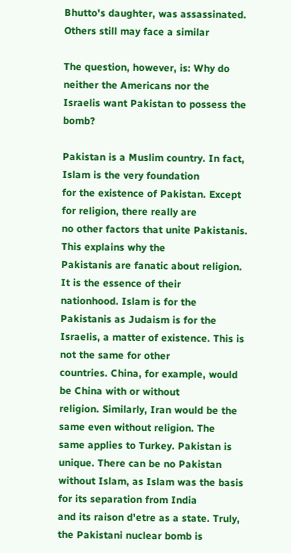Bhutto's daughter, was assassinated. Others still may face a similar

The question, however, is: Why do neither the Americans nor the
Israelis want Pakistan to possess the bomb?

Pakistan is a Muslim country. In fact, Islam is the very foundation
for the existence of Pakistan. Except for religion, there really are
no other factors that unite Pakistanis. This explains why the
Pakistanis are fanatic about religion. It is the essence of their
nationhood. Islam is for the Pakistanis as Judaism is for the
Israelis, a matter of existence. This is not the same for other
countries. China, for example, would be China with or without
religion. Similarly, Iran would be the same even without religion. The
same applies to Turkey. Pakistan is unique. There can be no Pakistan
without Islam, as Islam was the basis for its separation from India
and its raison d'etre as a state. Truly, the Pakistani nuclear bomb is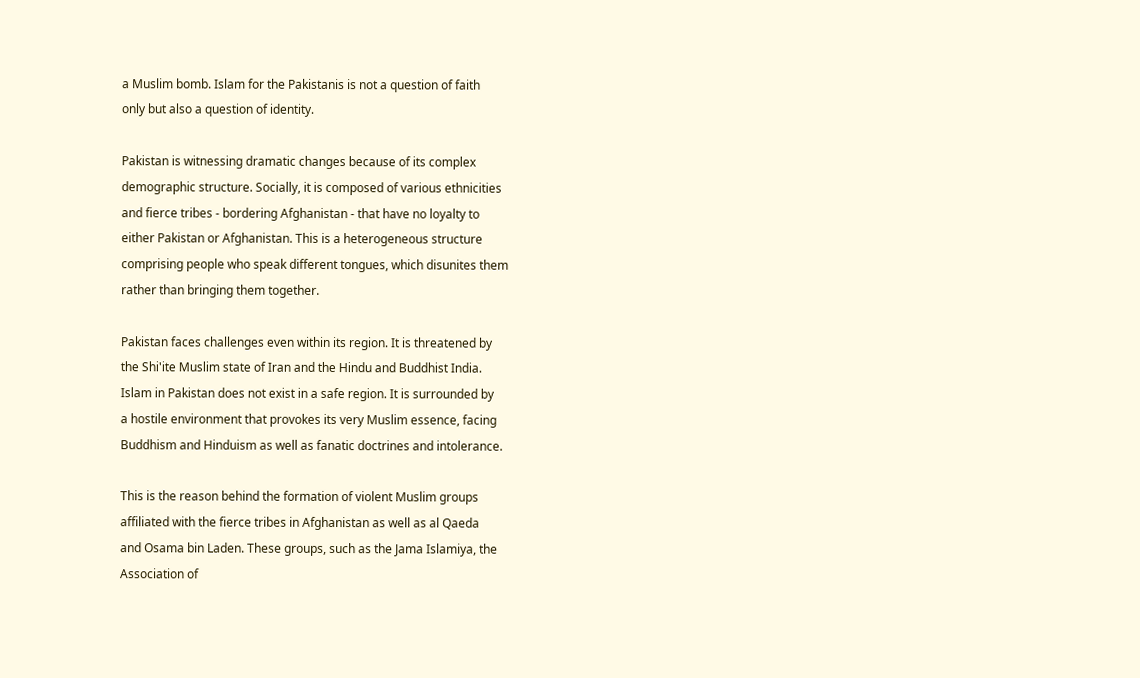a Muslim bomb. Islam for the Pakistanis is not a question of faith
only but also a question of identity.

Pakistan is witnessing dramatic changes because of its complex
demographic structure. Socially, it is composed of various ethnicities
and fierce tribes - bordering Afghanistan - that have no loyalty to
either Pakistan or Afghanistan. This is a heterogeneous structure
comprising people who speak different tongues, which disunites them
rather than bringing them together.

Pakistan faces challenges even within its region. It is threatened by
the Shi'ite Muslim state of Iran and the Hindu and Buddhist India.
Islam in Pakistan does not exist in a safe region. It is surrounded by
a hostile environment that provokes its very Muslim essence, facing
Buddhism and Hinduism as well as fanatic doctrines and intolerance.

This is the reason behind the formation of violent Muslim groups
affiliated with the fierce tribes in Afghanistan as well as al Qaeda
and Osama bin Laden. These groups, such as the Jama Islamiya, the
Association of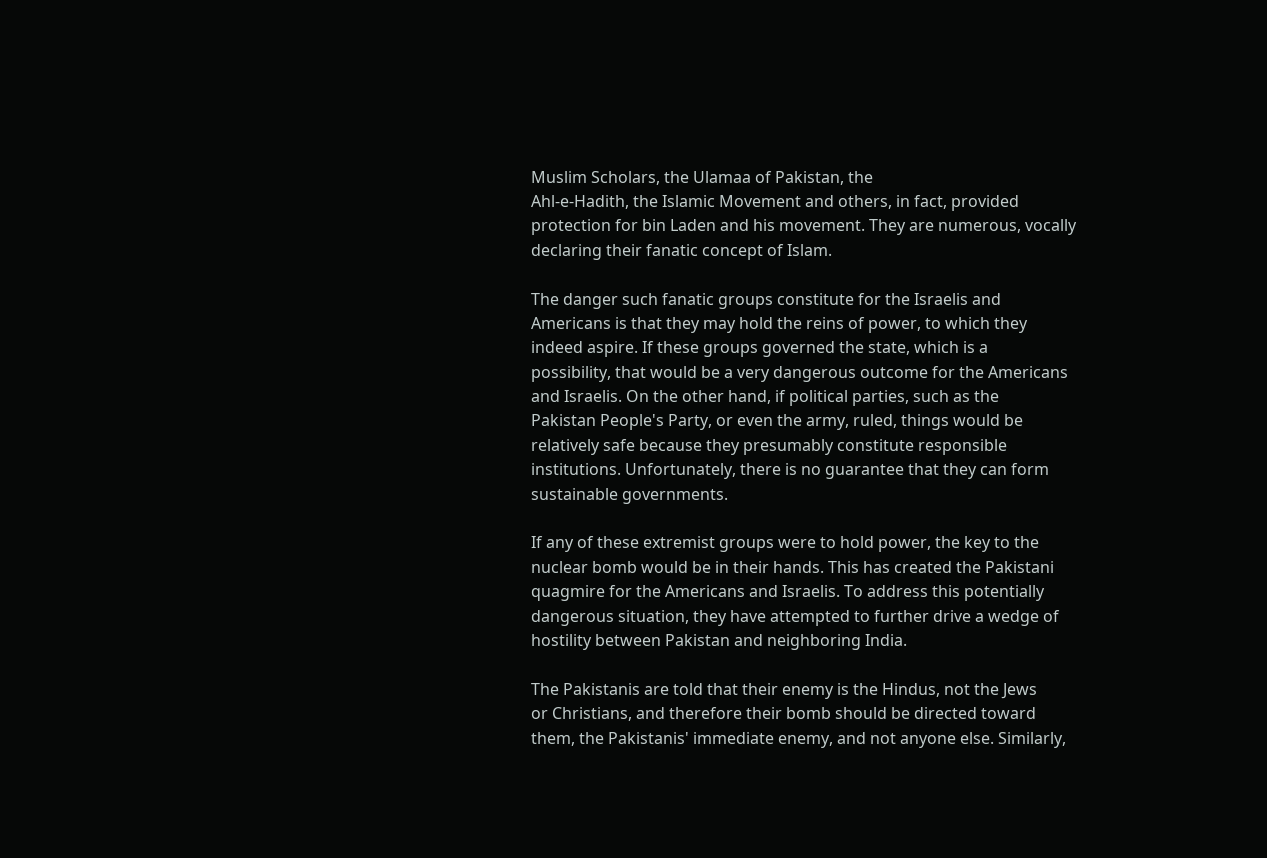Muslim Scholars, the Ulamaa of Pakistan, the
Ahl-e-Hadith, the Islamic Movement and others, in fact, provided
protection for bin Laden and his movement. They are numerous, vocally
declaring their fanatic concept of Islam.

The danger such fanatic groups constitute for the Israelis and
Americans is that they may hold the reins of power, to which they
indeed aspire. If these groups governed the state, which is a
possibility, that would be a very dangerous outcome for the Americans
and Israelis. On the other hand, if political parties, such as the
Pakistan People's Party, or even the army, ruled, things would be
relatively safe because they presumably constitute responsible
institutions. Unfortunately, there is no guarantee that they can form
sustainable governments.

If any of these extremist groups were to hold power, the key to the
nuclear bomb would be in their hands. This has created the Pakistani
quagmire for the Americans and Israelis. To address this potentially
dangerous situation, they have attempted to further drive a wedge of
hostility between Pakistan and neighboring India.

The Pakistanis are told that their enemy is the Hindus, not the Jews
or Christians, and therefore their bomb should be directed toward
them, the Pakistanis' immediate enemy, and not anyone else. Similarly,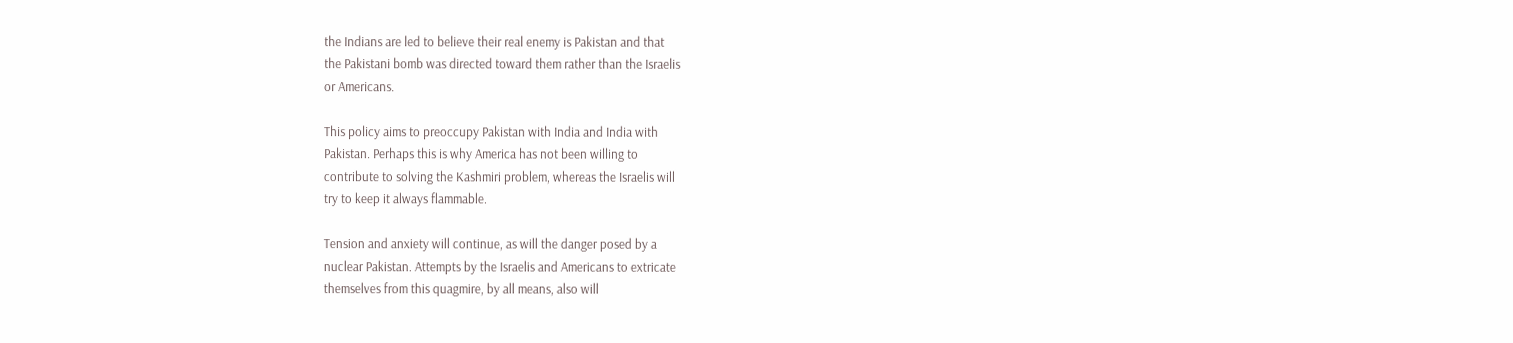the Indians are led to believe their real enemy is Pakistan and that
the Pakistani bomb was directed toward them rather than the Israelis
or Americans.

This policy aims to preoccupy Pakistan with India and India with
Pakistan. Perhaps this is why America has not been willing to
contribute to solving the Kashmiri problem, whereas the Israelis will
try to keep it always flammable.

Tension and anxiety will continue, as will the danger posed by a
nuclear Pakistan. Attempts by the Israelis and Americans to extricate
themselves from this quagmire, by all means, also will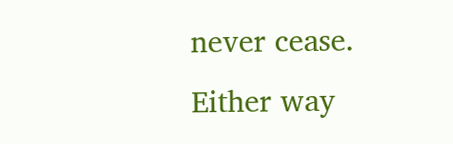never cease.
Either way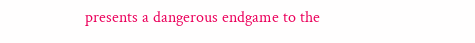presents a dangerous endgame to the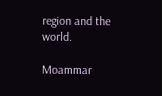region and the world.

Moammar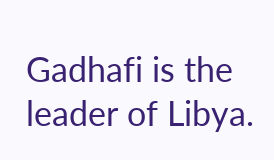Gadhafi is the leader of Libya.